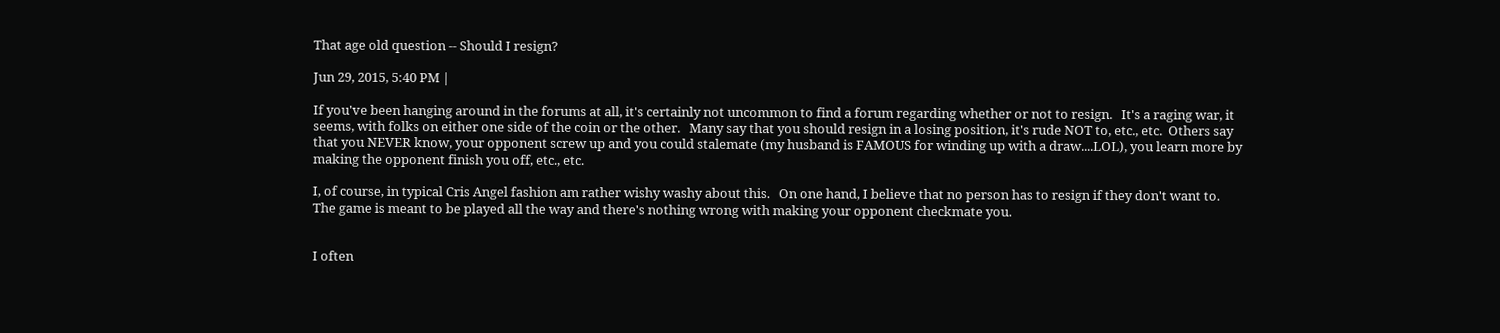That age old question -- Should I resign?

Jun 29, 2015, 5:40 PM |

If you've been hanging around in the forums at all, it's certainly not uncommon to find a forum regarding whether or not to resign.   It's a raging war, it seems, with folks on either one side of the coin or the other.   Many say that you should resign in a losing position, it's rude NOT to, etc., etc.  Others say that you NEVER know, your opponent screw up and you could stalemate (my husband is FAMOUS for winding up with a draw....LOL), you learn more by making the opponent finish you off, etc., etc.

I, of course, in typical Cris Angel fashion am rather wishy washy about this.   On one hand, I believe that no person has to resign if they don't want to.  The game is meant to be played all the way and there's nothing wrong with making your opponent checkmate you.


I often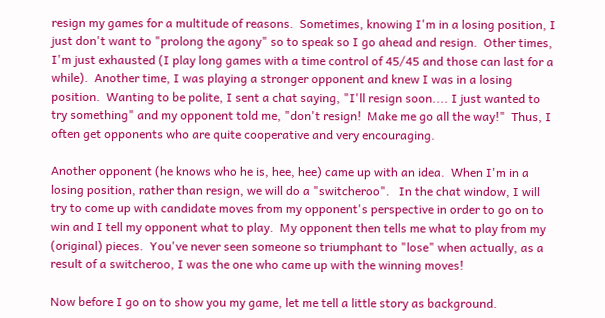resign my games for a multitude of reasons.  Sometimes, knowing I'm in a losing position, I just don't want to "prolong the agony" so to speak so I go ahead and resign.  Other times, I'm just exhausted (I play long games with a time control of 45/45 and those can last for a while).  Another time, I was playing a stronger opponent and knew I was in a losing position.  Wanting to be polite, I sent a chat saying, "I'll resign soon.... I just wanted to try something" and my opponent told me, "don't resign!  Make me go all the way!"  Thus, I often get opponents who are quite cooperative and very encouraging.

Another opponent (he knows who he is, hee, hee) came up with an idea.  When I'm in a losing position, rather than resign, we will do a "switcheroo".   In the chat window, I will try to come up with candidate moves from my opponent's perspective in order to go on to win and I tell my opponent what to play.  My opponent then tells me what to play from my (original) pieces.  You've never seen someone so triumphant to "lose" when actually, as a result of a switcheroo, I was the one who came up with the winning moves!

Now before I go on to show you my game, let me tell a little story as background.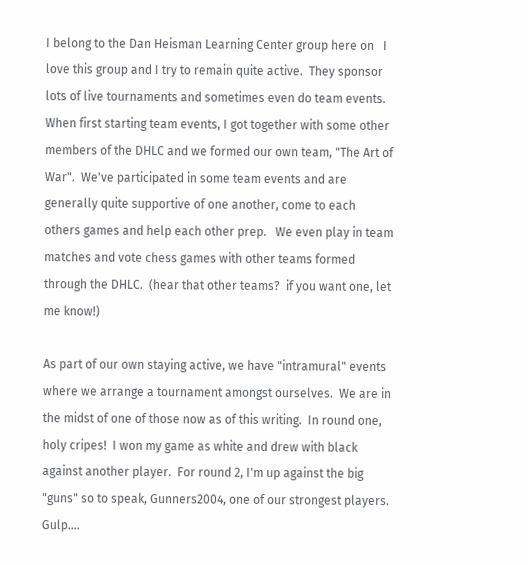I belong to the Dan Heisman Learning Center group here on   I love this group and I try to remain quite active.  They sponsor lots of live tournaments and sometimes even do team events.   When first starting team events, I got together with some other members of the DHLC and we formed our own team, "The Art of War".  We've participated in some team events and are generally quite supportive of one another, come to each others games and help each other prep.   We even play in team matches and vote chess games with other teams formed through the DHLC.  (hear that other teams?  if you want one, let me know!)

As part of our own staying active, we have "intramural" events where we arrange a tournament amongst ourselves.  We are in the midst of one of those now as of this writing.  In round one, holy cripes!  I won my game as white and drew with black against another player.  For round 2, I'm up against the big "guns" so to speak, Gunners2004, one of our strongest players.   Gulp....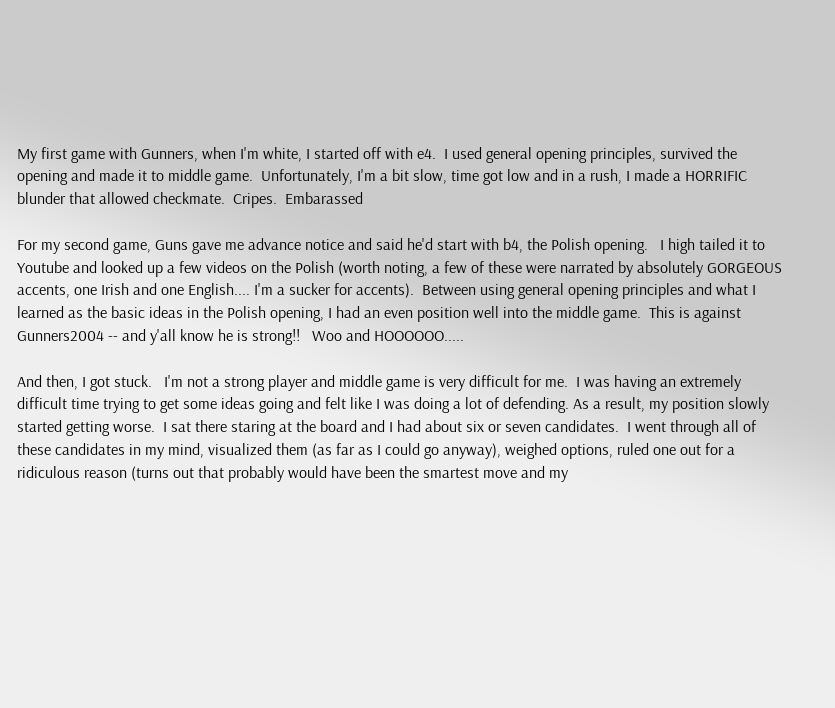My first game with Gunners, when I'm white, I started off with e4.  I used general opening principles, survived the opening and made it to middle game.  Unfortunately, I'm a bit slow, time got low and in a rush, I made a HORRIFIC blunder that allowed checkmate.  Cripes.  Embarassed

For my second game, Guns gave me advance notice and said he'd start with b4, the Polish opening.   I high tailed it to Youtube and looked up a few videos on the Polish (worth noting, a few of these were narrated by absolutely GORGEOUS accents, one Irish and one English.... I'm a sucker for accents).  Between using general opening principles and what I learned as the basic ideas in the Polish opening, I had an even position well into the middle game.  This is against Gunners2004 -- and y'all know he is strong!!   Woo and HOOOOOO.....

And then, I got stuck.   I'm not a strong player and middle game is very difficult for me.  I was having an extremely difficult time trying to get some ideas going and felt like I was doing a lot of defending. As a result, my position slowly started getting worse.  I sat there staring at the board and I had about six or seven candidates.  I went through all of these candidates in my mind, visualized them (as far as I could go anyway), weighed options, ruled one out for a ridiculous reason (turns out that probably would have been the smartest move and my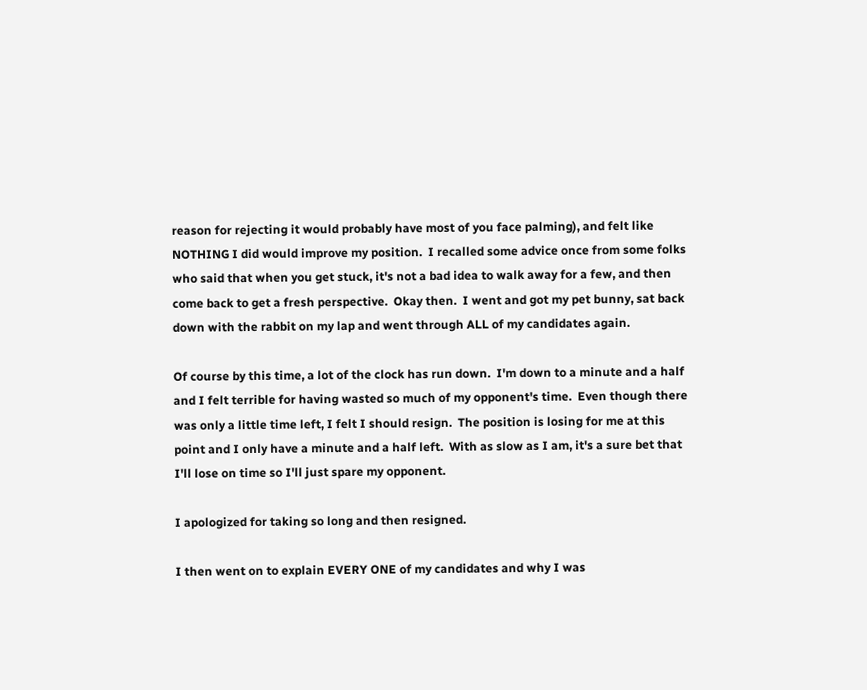reason for rejecting it would probably have most of you face palming), and felt like NOTHING I did would improve my position.  I recalled some advice once from some folks who said that when you get stuck, it's not a bad idea to walk away for a few, and then come back to get a fresh perspective.  Okay then.  I went and got my pet bunny, sat back down with the rabbit on my lap and went through ALL of my candidates again.

Of course by this time, a lot of the clock has run down.  I'm down to a minute and a half and I felt terrible for having wasted so much of my opponent's time.  Even though there was only a little time left, I felt I should resign.  The position is losing for me at this point and I only have a minute and a half left.  With as slow as I am, it's a sure bet that I'll lose on time so I'll just spare my opponent.

I apologized for taking so long and then resigned.

I then went on to explain EVERY ONE of my candidates and why I was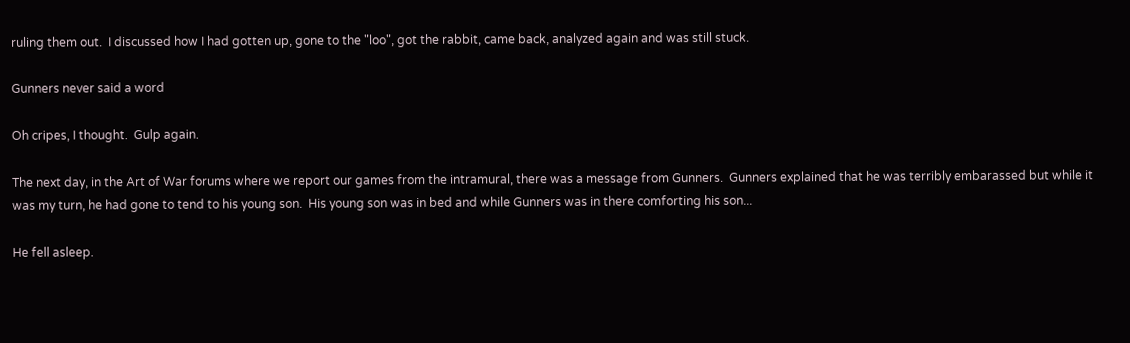ruling them out.  I discussed how I had gotten up, gone to the "loo", got the rabbit, came back, analyzed again and was still stuck.

Gunners never said a word

Oh cripes, I thought.  Gulp again.

The next day, in the Art of War forums where we report our games from the intramural, there was a message from Gunners.  Gunners explained that he was terribly embarassed but while it was my turn, he had gone to tend to his young son.  His young son was in bed and while Gunners was in there comforting his son...

He fell asleep.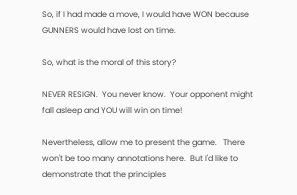So, if I had made a move, I would have WON because GUNNERS would have lost on time.

So, what is the moral of this story?

NEVER RESIGN.  You never know.  Your opponent might fall asleep and YOU will win on time!

Nevertheless, allow me to present the game.   There won't be too many annotations here.  But I'd like to demonstrate that the principles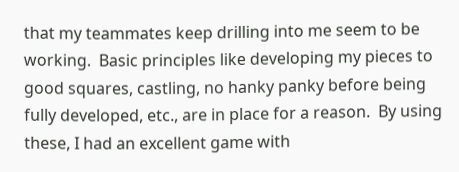that my teammates keep drilling into me seem to be working.  Basic principles like developing my pieces to good squares, castling, no hanky panky before being fully developed, etc., are in place for a reason.  By using these, I had an excellent game with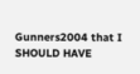Gunners2004 that I SHOULD HAVE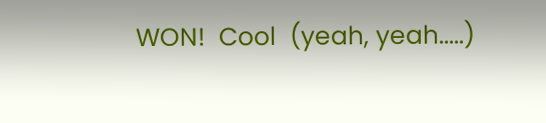WON!  Cool  (yeah, yeah.....)